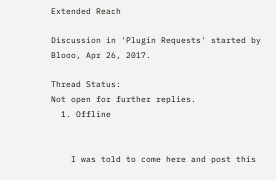Extended Reach

Discussion in 'Plugin Requests' started by Blooo, Apr 26, 2017.

Thread Status:
Not open for further replies.
  1. Offline


    I was told to come here and post this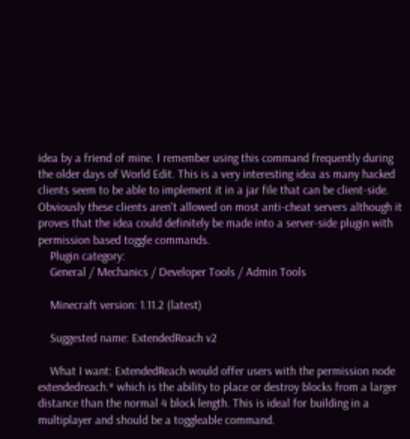idea by a friend of mine. I remember using this command frequently during the older days of World Edit. This is a very interesting idea as many hacked clients seem to be able to implement it in a jar file that can be client-side. Obviously these clients aren't allowed on most anti-cheat servers although it proves that the idea could definitely be made into a server-side plugin with permission based toggle commands.
    Plugin category:
    General / Mechanics / Developer Tools / Admin Tools

    Minecraft version: 1.11.2 (latest)

    Suggested name: ExtendedReach v2

    What I want: ExtendedReach would offer users with the permission node extendedreach.* which is the ability to place or destroy blocks from a larger distance than the normal 4 block length. This is ideal for building in a multiplayer and should be a toggleable command.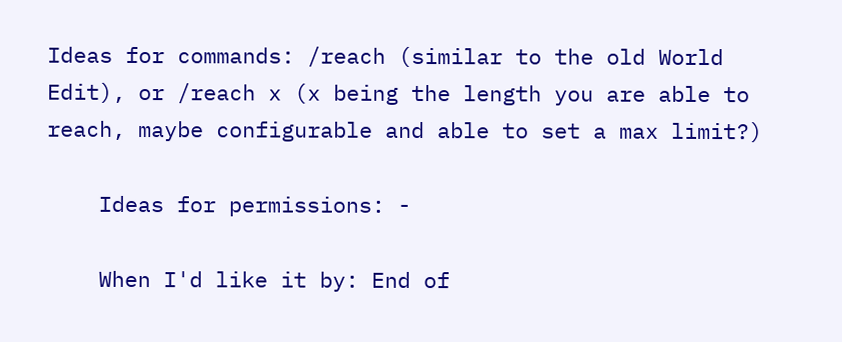Ideas for commands: /reach (similar to the old World Edit), or /reach x (x being the length you are able to reach, maybe configurable and able to set a max limit?)

    Ideas for permissions: -

    When I'd like it by: End of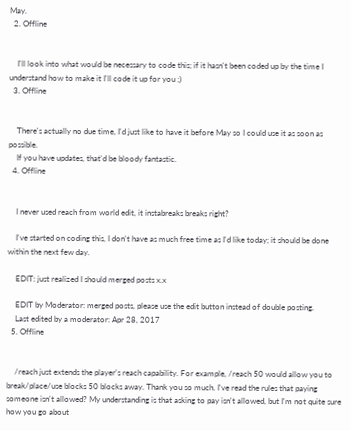May.
  2. Offline


    I'll look into what would be necessary to code this; if it hasn't been coded up by the time I understand how to make it I'll code it up for you ;)
  3. Offline


    There's actually no due time, I'd just like to have it before May so I could use it as soon as possible.
    If you have updates, that'd be bloody fantastic.
  4. Offline


    I never used reach from world edit, it instabreaks breaks right?

    I've started on coding this, I don't have as much free time as I'd like today; it should be done within the next few day.

    EDIT: just realized I should merged posts x.x

    EDIT by Moderator: merged posts, please use the edit button instead of double posting.
    Last edited by a moderator: Apr 28, 2017
  5. Offline


    /reach just extends the player's reach capability. For example, /reach 50 would allow you to break/place/use blocks 50 blocks away. Thank you so much. I've read the rules that paying someone isn't allowed? My understanding is that asking to pay isn't allowed, but I'm not quite sure how you go about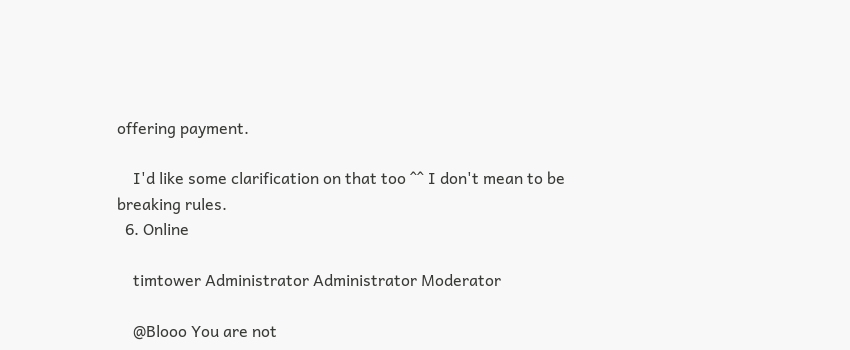offering payment.

    I'd like some clarification on that too ^^ I don't mean to be breaking rules.
  6. Online

    timtower Administrator Administrator Moderator

    @Blooo You are not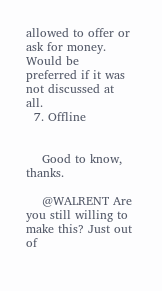allowed to offer or ask for money. Would be preferred if it was not discussed at all.
  7. Offline


    Good to know, thanks.

    @WALRENT Are you still willing to make this? Just out of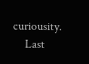curiousity.
    Last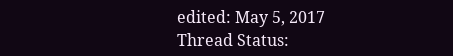edited: May 5, 2017
Thread Status: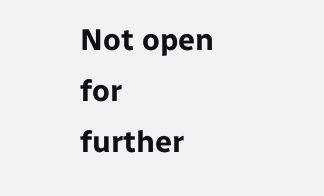Not open for further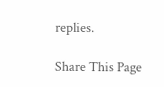replies.

Share This Page